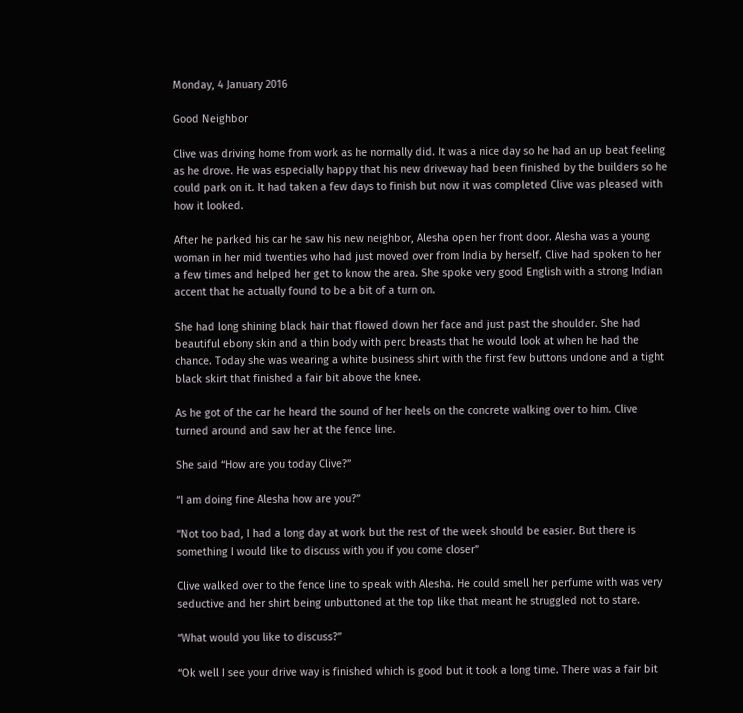Monday, 4 January 2016

Good Neighbor

Clive was driving home from work as he normally did. It was a nice day so he had an up beat feeling as he drove. He was especially happy that his new driveway had been finished by the builders so he could park on it. It had taken a few days to finish but now it was completed Clive was pleased with how it looked.

After he parked his car he saw his new neighbor, Alesha open her front door. Alesha was a young woman in her mid twenties who had just moved over from India by herself. Clive had spoken to her a few times and helped her get to know the area. She spoke very good English with a strong Indian accent that he actually found to be a bit of a turn on.

She had long shining black hair that flowed down her face and just past the shoulder. She had beautiful ebony skin and a thin body with perc breasts that he would look at when he had the chance. Today she was wearing a white business shirt with the first few buttons undone and a tight black skirt that finished a fair bit above the knee.

As he got of the car he heard the sound of her heels on the concrete walking over to him. Clive turned around and saw her at the fence line.

She said “How are you today Clive?”

“I am doing fine Alesha how are you?”

“Not too bad, I had a long day at work but the rest of the week should be easier. But there is something I would like to discuss with you if you come closer”

Clive walked over to the fence line to speak with Alesha. He could smell her perfume with was very seductive and her shirt being unbuttoned at the top like that meant he struggled not to stare.

“What would you like to discuss?”

“Ok well I see your drive way is finished which is good but it took a long time. There was a fair bit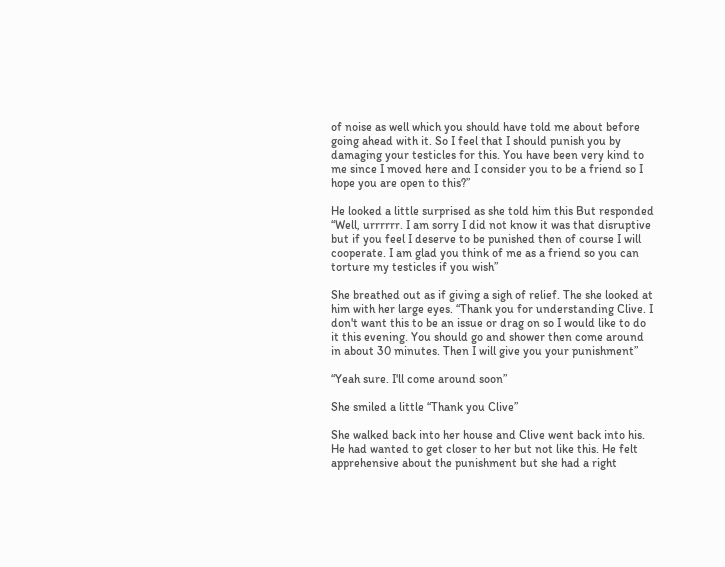of noise as well which you should have told me about before going ahead with it. So I feel that I should punish you by damaging your testicles for this. You have been very kind to me since I moved here and I consider you to be a friend so I hope you are open to this?”

He looked a little surprised as she told him this But responded “Well, urrrrrr. I am sorry I did not know it was that disruptive but if you feel I deserve to be punished then of course I will cooperate. I am glad you think of me as a friend so you can torture my testicles if you wish”

She breathed out as if giving a sigh of relief. The she looked at him with her large eyes. “Thank you for understanding Clive. I don't want this to be an issue or drag on so I would like to do it this evening. You should go and shower then come around in about 30 minutes. Then I will give you your punishment”

“Yeah sure. I'll come around soon”

She smiled a little “Thank you Clive”

She walked back into her house and Clive went back into his. He had wanted to get closer to her but not like this. He felt apprehensive about the punishment but she had a right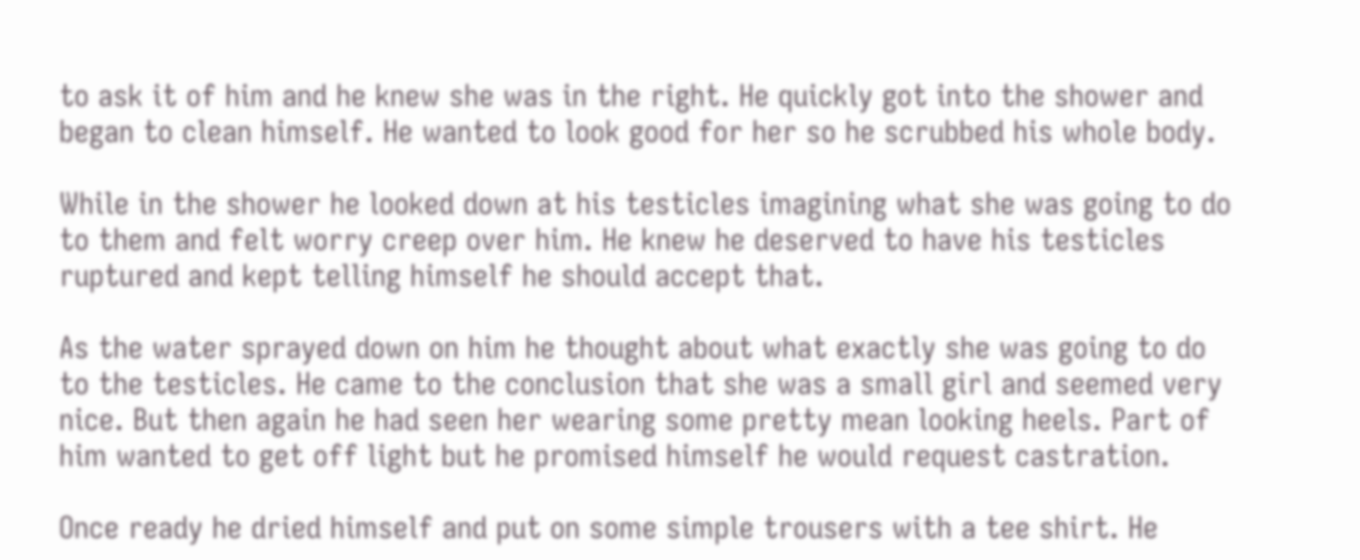to ask it of him and he knew she was in the right. He quickly got into the shower and began to clean himself. He wanted to look good for her so he scrubbed his whole body.

While in the shower he looked down at his testicles imagining what she was going to do to them and felt worry creep over him. He knew he deserved to have his testicles ruptured and kept telling himself he should accept that.

As the water sprayed down on him he thought about what exactly she was going to do to the testicles. He came to the conclusion that she was a small girl and seemed very nice. But then again he had seen her wearing some pretty mean looking heels. Part of him wanted to get off light but he promised himself he would request castration.

Once ready he dried himself and put on some simple trousers with a tee shirt. He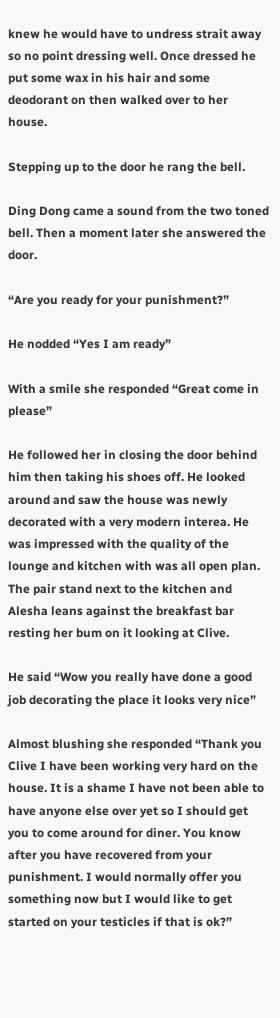knew he would have to undress strait away so no point dressing well. Once dressed he put some wax in his hair and some deodorant on then walked over to her house.

Stepping up to the door he rang the bell.

Ding Dong came a sound from the two toned bell. Then a moment later she answered the door.

“Are you ready for your punishment?”

He nodded “Yes I am ready”

With a smile she responded “Great come in please”

He followed her in closing the door behind him then taking his shoes off. He looked around and saw the house was newly decorated with a very modern interea. He was impressed with the quality of the lounge and kitchen with was all open plan. The pair stand next to the kitchen and Alesha leans against the breakfast bar resting her bum on it looking at Clive.

He said “Wow you really have done a good job decorating the place it looks very nice”

Almost blushing she responded “Thank you Clive I have been working very hard on the house. It is a shame I have not been able to have anyone else over yet so I should get you to come around for diner. You know after you have recovered from your punishment. I would normally offer you something now but I would like to get started on your testicles if that is ok?”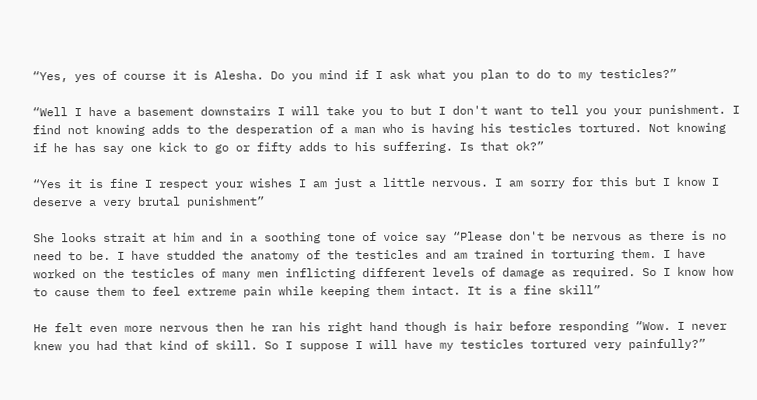“Yes, yes of course it is Alesha. Do you mind if I ask what you plan to do to my testicles?”

“Well I have a basement downstairs I will take you to but I don't want to tell you your punishment. I find not knowing adds to the desperation of a man who is having his testicles tortured. Not knowing if he has say one kick to go or fifty adds to his suffering. Is that ok?”

“Yes it is fine I respect your wishes I am just a little nervous. I am sorry for this but I know I deserve a very brutal punishment”

She looks strait at him and in a soothing tone of voice say “Please don't be nervous as there is no need to be. I have studded the anatomy of the testicles and am trained in torturing them. I have worked on the testicles of many men inflicting different levels of damage as required. So I know how to cause them to feel extreme pain while keeping them intact. It is a fine skill”

He felt even more nervous then he ran his right hand though is hair before responding “Wow. I never knew you had that kind of skill. So I suppose I will have my testicles tortured very painfully?”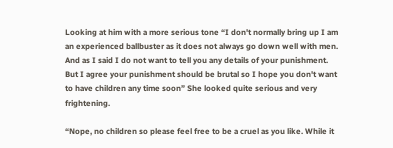Looking at him with a more serious tone “I don't normally bring up I am an experienced ballbuster as it does not always go down well with men. And as I said I do not want to tell you any details of your punishment. But I agree your punishment should be brutal so I hope you don't want to have children any time soon” She looked quite serious and very frightening.

“Nope, no children so please feel free to be a cruel as you like. While it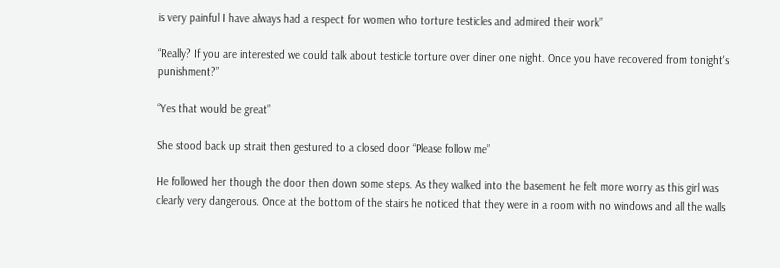is very painful I have always had a respect for women who torture testicles and admired their work”

“Really? If you are interested we could talk about testicle torture over diner one night. Once you have recovered from tonight's punishment?”

“Yes that would be great”

She stood back up strait then gestured to a closed door “Please follow me”

He followed her though the door then down some steps. As they walked into the basement he felt more worry as this girl was clearly very dangerous. Once at the bottom of the stairs he noticed that they were in a room with no windows and all the walls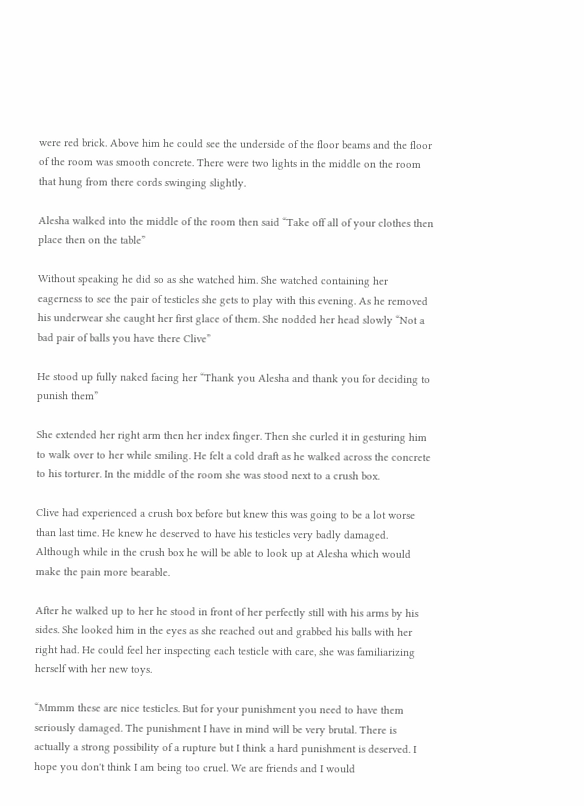were red brick. Above him he could see the underside of the floor beams and the floor of the room was smooth concrete. There were two lights in the middle on the room that hung from there cords swinging slightly.

Alesha walked into the middle of the room then said “Take off all of your clothes then place then on the table”

Without speaking he did so as she watched him. She watched containing her eagerness to see the pair of testicles she gets to play with this evening. As he removed his underwear she caught her first glace of them. She nodded her head slowly “Not a bad pair of balls you have there Clive”

He stood up fully naked facing her “Thank you Alesha and thank you for deciding to punish them”

She extended her right arm then her index finger. Then she curled it in gesturing him to walk over to her while smiling. He felt a cold draft as he walked across the concrete to his torturer. In the middle of the room she was stood next to a crush box.

Clive had experienced a crush box before but knew this was going to be a lot worse than last time. He knew he deserved to have his testicles very badly damaged. Although while in the crush box he will be able to look up at Alesha which would make the pain more bearable.

After he walked up to her he stood in front of her perfectly still with his arms by his sides. She looked him in the eyes as she reached out and grabbed his balls with her right had. He could feel her inspecting each testicle with care, she was familiarizing herself with her new toys.

“Mmmm these are nice testicles. But for your punishment you need to have them seriously damaged. The punishment I have in mind will be very brutal. There is actually a strong possibility of a rupture but I think a hard punishment is deserved. I hope you don't think I am being too cruel. We are friends and I would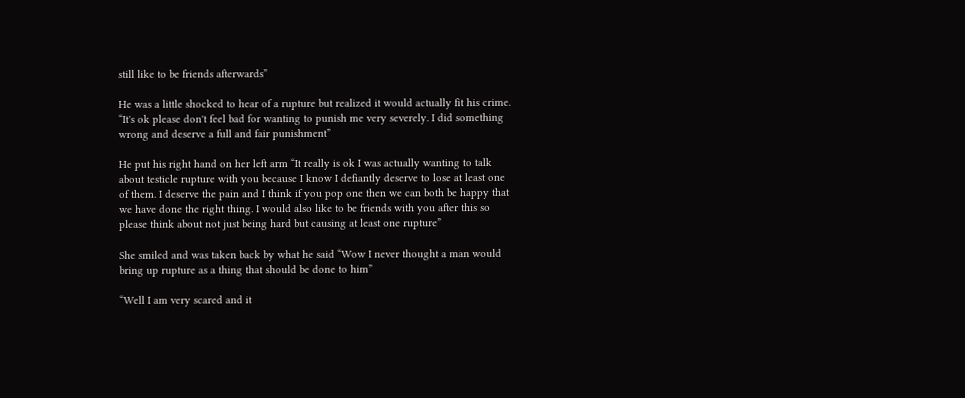still like to be friends afterwards”

He was a little shocked to hear of a rupture but realized it would actually fit his crime. “It's ok please don't feel bad for wanting to punish me very severely. I did something wrong and deserve a full and fair punishment”

He put his right hand on her left arm “It really is ok I was actually wanting to talk about testicle rupture with you because I know I defiantly deserve to lose at least one of them. I deserve the pain and I think if you pop one then we can both be happy that we have done the right thing. I would also like to be friends with you after this so please think about not just being hard but causing at least one rupture”

She smiled and was taken back by what he said “Wow I never thought a man would bring up rupture as a thing that should be done to him”

“Well I am very scared and it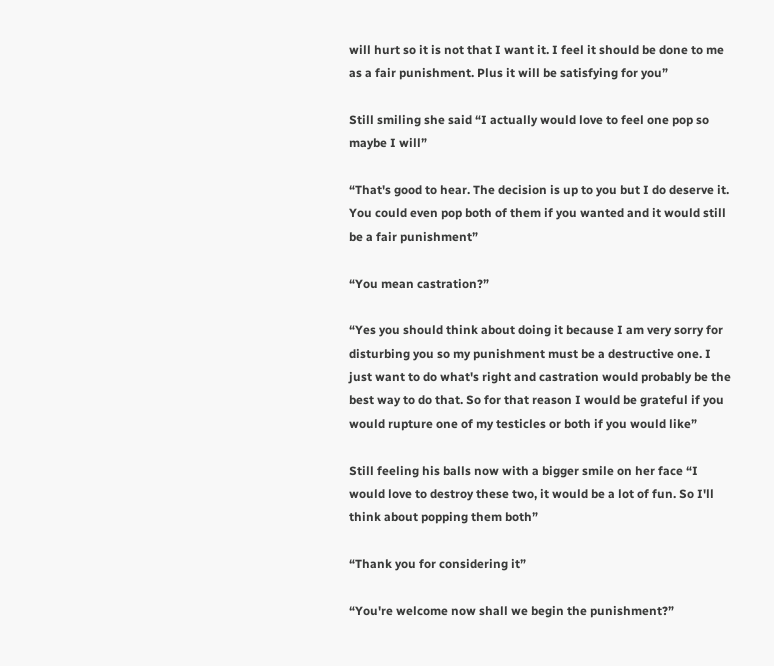will hurt so it is not that I want it. I feel it should be done to me as a fair punishment. Plus it will be satisfying for you”

Still smiling she said “I actually would love to feel one pop so maybe I will”

“That's good to hear. The decision is up to you but I do deserve it. You could even pop both of them if you wanted and it would still be a fair punishment”

“You mean castration?”

“Yes you should think about doing it because I am very sorry for disturbing you so my punishment must be a destructive one. I just want to do what's right and castration would probably be the best way to do that. So for that reason I would be grateful if you would rupture one of my testicles or both if you would like”

Still feeling his balls now with a bigger smile on her face “I would love to destroy these two, it would be a lot of fun. So I'll think about popping them both”

“Thank you for considering it”

“You're welcome now shall we begin the punishment?”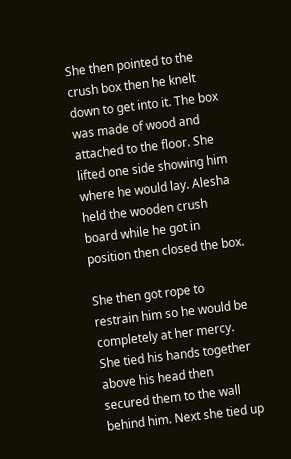She then pointed to the crush box then he knelt down to get into it. The box was made of wood and attached to the floor. She lifted one side showing him where he would lay. Alesha held the wooden crush board while he got in position then closed the box.

She then got rope to restrain him so he would be completely at her mercy. She tied his hands together above his head then secured them to the wall behind him. Next she tied up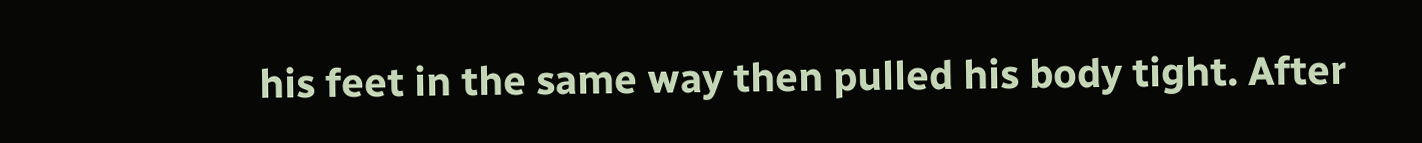his feet in the same way then pulled his body tight. After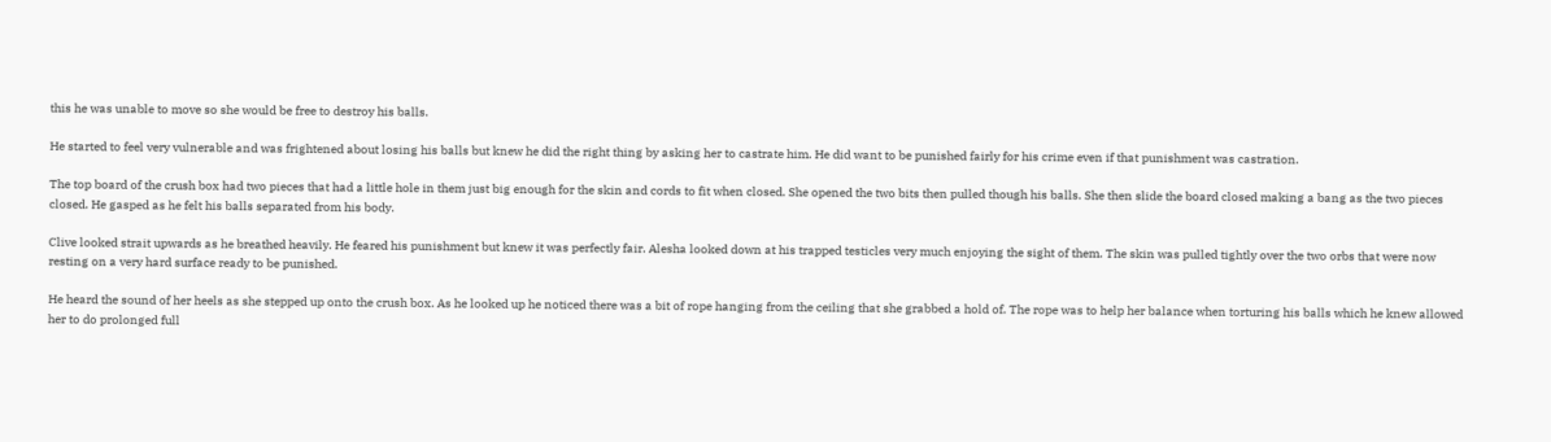this he was unable to move so she would be free to destroy his balls.

He started to feel very vulnerable and was frightened about losing his balls but knew he did the right thing by asking her to castrate him. He did want to be punished fairly for his crime even if that punishment was castration.

The top board of the crush box had two pieces that had a little hole in them just big enough for the skin and cords to fit when closed. She opened the two bits then pulled though his balls. She then slide the board closed making a bang as the two pieces closed. He gasped as he felt his balls separated from his body.

Clive looked strait upwards as he breathed heavily. He feared his punishment but knew it was perfectly fair. Alesha looked down at his trapped testicles very much enjoying the sight of them. The skin was pulled tightly over the two orbs that were now resting on a very hard surface ready to be punished.

He heard the sound of her heels as she stepped up onto the crush box. As he looked up he noticed there was a bit of rope hanging from the ceiling that she grabbed a hold of. The rope was to help her balance when torturing his balls which he knew allowed her to do prolonged full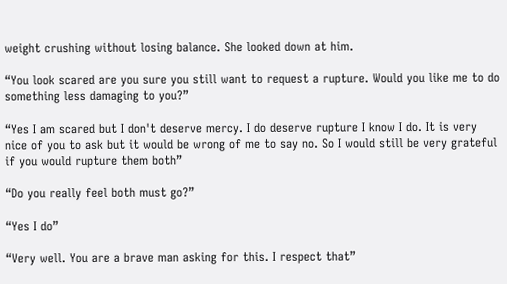weight crushing without losing balance. She looked down at him.

“You look scared are you sure you still want to request a rupture. Would you like me to do something less damaging to you?”

“Yes I am scared but I don't deserve mercy. I do deserve rupture I know I do. It is very nice of you to ask but it would be wrong of me to say no. So I would still be very grateful if you would rupture them both”

“Do you really feel both must go?”

“Yes I do”

“Very well. You are a brave man asking for this. I respect that”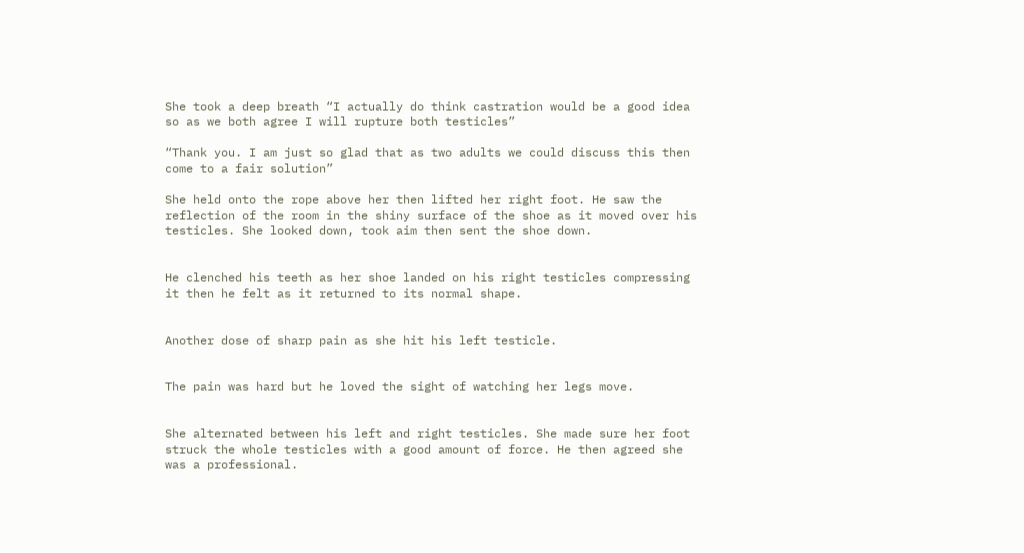She took a deep breath “I actually do think castration would be a good idea so as we both agree I will rupture both testicles”

“Thank you. I am just so glad that as two adults we could discuss this then come to a fair solution”

She held onto the rope above her then lifted her right foot. He saw the reflection of the room in the shiny surface of the shoe as it moved over his testicles. She looked down, took aim then sent the shoe down.


He clenched his teeth as her shoe landed on his right testicles compressing it then he felt as it returned to its normal shape.


Another dose of sharp pain as she hit his left testicle.


The pain was hard but he loved the sight of watching her legs move.


She alternated between his left and right testicles. She made sure her foot struck the whole testicles with a good amount of force. He then agreed she was a professional.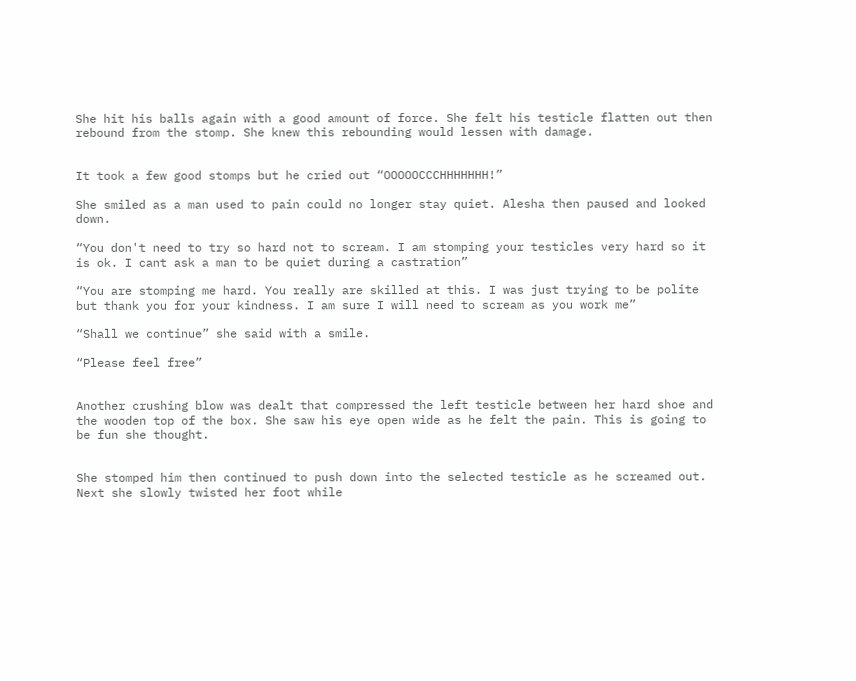She hit his balls again with a good amount of force. She felt his testicle flatten out then rebound from the stomp. She knew this rebounding would lessen with damage.


It took a few good stomps but he cried out “OOOOOCCCHHHHHHH!”

She smiled as a man used to pain could no longer stay quiet. Alesha then paused and looked down.

“You don't need to try so hard not to scream. I am stomping your testicles very hard so it is ok. I cant ask a man to be quiet during a castration”

“You are stomping me hard. You really are skilled at this. I was just trying to be polite but thank you for your kindness. I am sure I will need to scream as you work me”

“Shall we continue” she said with a smile.

“Please feel free”


Another crushing blow was dealt that compressed the left testicle between her hard shoe and the wooden top of the box. She saw his eye open wide as he felt the pain. This is going to be fun she thought.


She stomped him then continued to push down into the selected testicle as he screamed out. Next she slowly twisted her foot while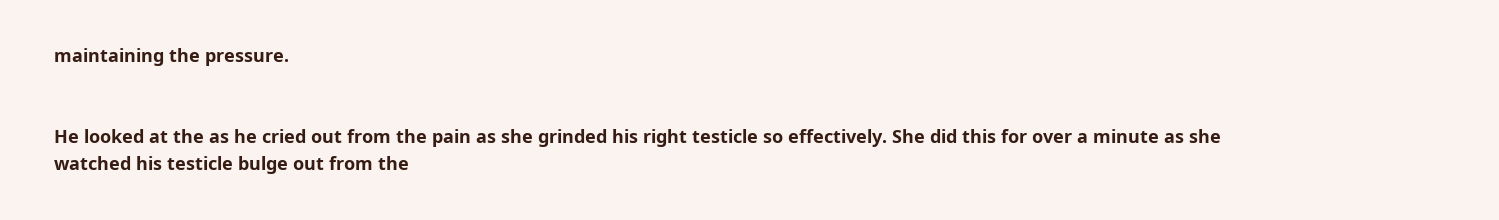maintaining the pressure.


He looked at the as he cried out from the pain as she grinded his right testicle so effectively. She did this for over a minute as she watched his testicle bulge out from the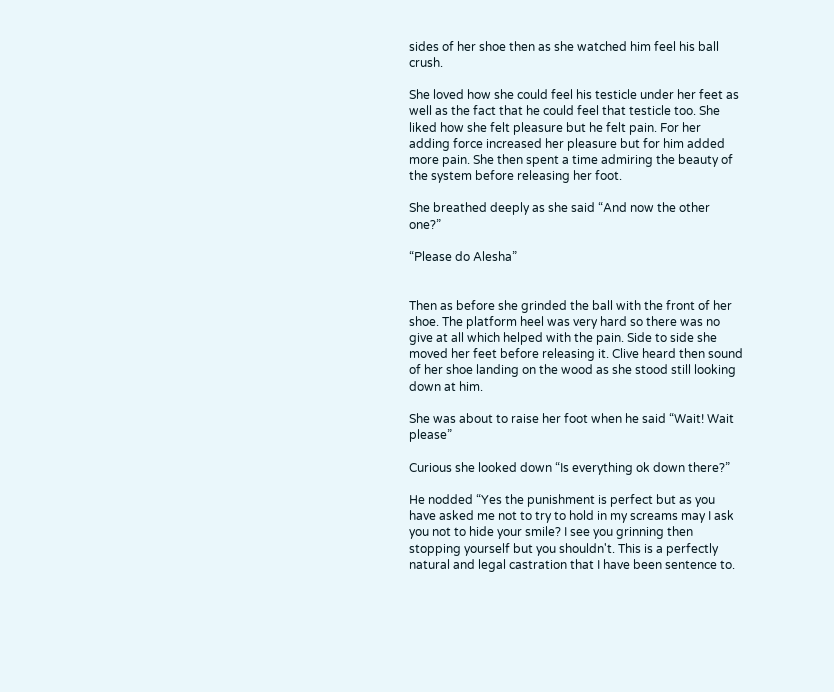sides of her shoe then as she watched him feel his ball crush.

She loved how she could feel his testicle under her feet as well as the fact that he could feel that testicle too. She liked how she felt pleasure but he felt pain. For her adding force increased her pleasure but for him added more pain. She then spent a time admiring the beauty of the system before releasing her foot.

She breathed deeply as she said “And now the other one?”

“Please do Alesha”


Then as before she grinded the ball with the front of her shoe. The platform heel was very hard so there was no give at all which helped with the pain. Side to side she moved her feet before releasing it. Clive heard then sound of her shoe landing on the wood as she stood still looking down at him.

She was about to raise her foot when he said “Wait! Wait please”

Curious she looked down “Is everything ok down there?”

He nodded “Yes the punishment is perfect but as you have asked me not to try to hold in my screams may I ask you not to hide your smile? I see you grinning then stopping yourself but you shouldn't. This is a perfectly natural and legal castration that I have been sentence to.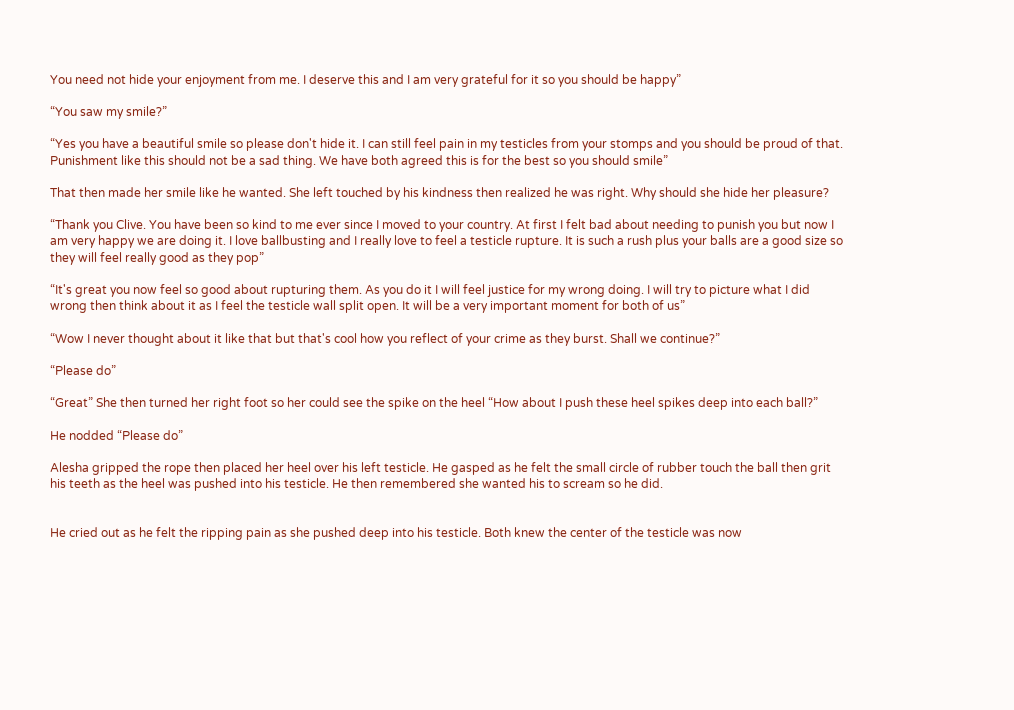You need not hide your enjoyment from me. I deserve this and I am very grateful for it so you should be happy”

“You saw my smile?”

“Yes you have a beautiful smile so please don't hide it. I can still feel pain in my testicles from your stomps and you should be proud of that. Punishment like this should not be a sad thing. We have both agreed this is for the best so you should smile”

That then made her smile like he wanted. She left touched by his kindness then realized he was right. Why should she hide her pleasure?

“Thank you Clive. You have been so kind to me ever since I moved to your country. At first I felt bad about needing to punish you but now I am very happy we are doing it. I love ballbusting and I really love to feel a testicle rupture. It is such a rush plus your balls are a good size so they will feel really good as they pop”

“It's great you now feel so good about rupturing them. As you do it I will feel justice for my wrong doing. I will try to picture what I did wrong then think about it as I feel the testicle wall split open. It will be a very important moment for both of us”

“Wow I never thought about it like that but that's cool how you reflect of your crime as they burst. Shall we continue?”

“Please do”

“Great” She then turned her right foot so her could see the spike on the heel “How about I push these heel spikes deep into each ball?”

He nodded “Please do”

Alesha gripped the rope then placed her heel over his left testicle. He gasped as he felt the small circle of rubber touch the ball then grit his teeth as the heel was pushed into his testicle. He then remembered she wanted his to scream so he did.


He cried out as he felt the ripping pain as she pushed deep into his testicle. Both knew the center of the testicle was now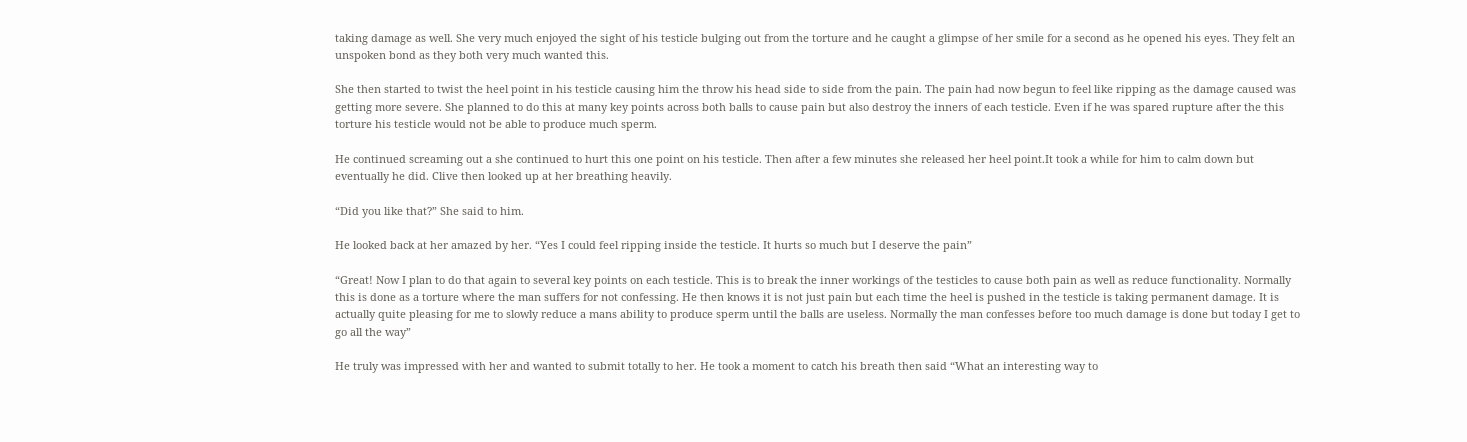taking damage as well. She very much enjoyed the sight of his testicle bulging out from the torture and he caught a glimpse of her smile for a second as he opened his eyes. They felt an unspoken bond as they both very much wanted this.

She then started to twist the heel point in his testicle causing him the throw his head side to side from the pain. The pain had now begun to feel like ripping as the damage caused was getting more severe. She planned to do this at many key points across both balls to cause pain but also destroy the inners of each testicle. Even if he was spared rupture after the this torture his testicle would not be able to produce much sperm.

He continued screaming out a she continued to hurt this one point on his testicle. Then after a few minutes she released her heel point.It took a while for him to calm down but eventually he did. Clive then looked up at her breathing heavily.

“Did you like that?” She said to him.

He looked back at her amazed by her. “Yes I could feel ripping inside the testicle. It hurts so much but I deserve the pain”

“Great! Now I plan to do that again to several key points on each testicle. This is to break the inner workings of the testicles to cause both pain as well as reduce functionality. Normally this is done as a torture where the man suffers for not confessing. He then knows it is not just pain but each time the heel is pushed in the testicle is taking permanent damage. It is actually quite pleasing for me to slowly reduce a mans ability to produce sperm until the balls are useless. Normally the man confesses before too much damage is done but today I get to go all the way”

He truly was impressed with her and wanted to submit totally to her. He took a moment to catch his breath then said “What an interesting way to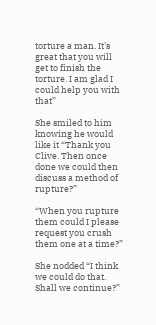torture a man. It's great that you will get to finish the torture. I am glad I could help you with that”

She smiled to him knowing he would like it “Thank you Clive. Then once done we could then discuss a method of rupture?”

“When you rupture them could I please request you crush them one at a time?”

She nodded “I think we could do that. Shall we continue?”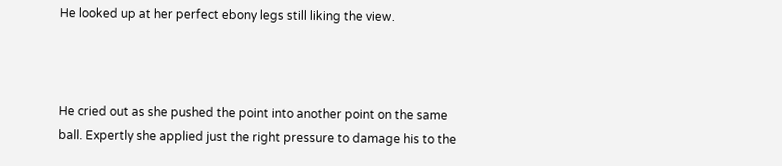He looked up at her perfect ebony legs still liking the view.



He cried out as she pushed the point into another point on the same ball. Expertly she applied just the right pressure to damage his to the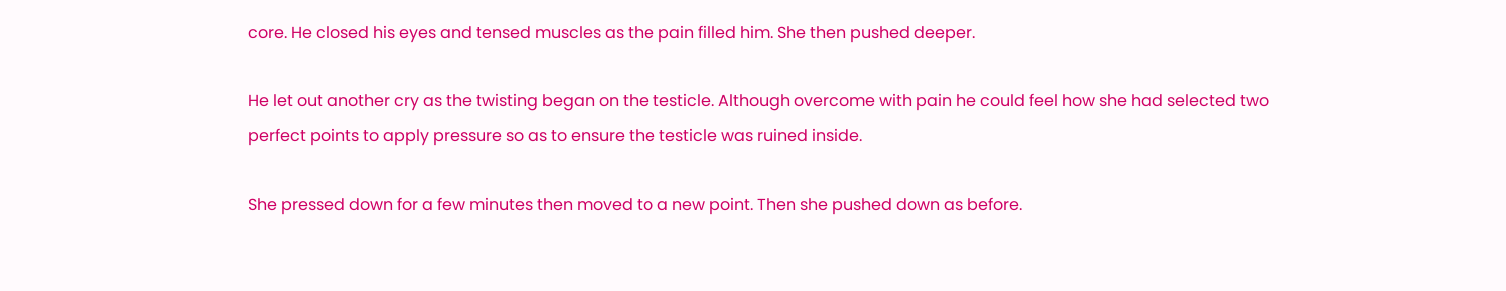core. He closed his eyes and tensed muscles as the pain filled him. She then pushed deeper.

He let out another cry as the twisting began on the testicle. Although overcome with pain he could feel how she had selected two perfect points to apply pressure so as to ensure the testicle was ruined inside.

She pressed down for a few minutes then moved to a new point. Then she pushed down as before.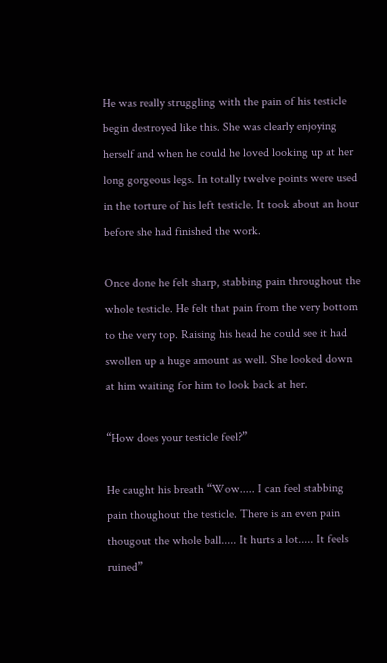He was really struggling with the pain of his testicle begin destroyed like this. She was clearly enjoying herself and when he could he loved looking up at her long gorgeous legs. In totally twelve points were used in the torture of his left testicle. It took about an hour before she had finished the work.

Once done he felt sharp, stabbing pain throughout the whole testicle. He felt that pain from the very bottom to the very top. Raising his head he could see it had swollen up a huge amount as well. She looked down at him waiting for him to look back at her.

“How does your testicle feel?”

He caught his breath “Wow..... I can feel stabbing pain thoughout the testicle. There is an even pain thougout the whole ball..... It hurts a lot..... It feels ruined”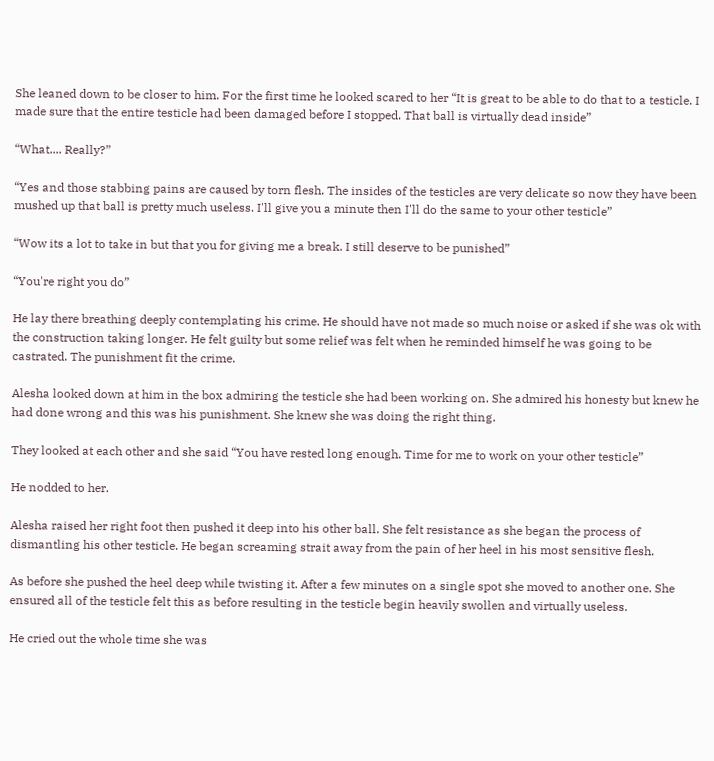She leaned down to be closer to him. For the first time he looked scared to her “It is great to be able to do that to a testicle. I made sure that the entire testicle had been damaged before I stopped. That ball is virtually dead inside”

“What.... Really?”

“Yes and those stabbing pains are caused by torn flesh. The insides of the testicles are very delicate so now they have been mushed up that ball is pretty much useless. I'll give you a minute then I'll do the same to your other testicle”

“Wow its a lot to take in but that you for giving me a break. I still deserve to be punished”

“You're right you do”

He lay there breathing deeply contemplating his crime. He should have not made so much noise or asked if she was ok with the construction taking longer. He felt guilty but some relief was felt when he reminded himself he was going to be castrated. The punishment fit the crime.

Alesha looked down at him in the box admiring the testicle she had been working on. She admired his honesty but knew he had done wrong and this was his punishment. She knew she was doing the right thing.

They looked at each other and she said “You have rested long enough. Time for me to work on your other testicle”

He nodded to her.

Alesha raised her right foot then pushed it deep into his other ball. She felt resistance as she began the process of dismantling his other testicle. He began screaming strait away from the pain of her heel in his most sensitive flesh.

As before she pushed the heel deep while twisting it. After a few minutes on a single spot she moved to another one. She ensured all of the testicle felt this as before resulting in the testicle begin heavily swollen and virtually useless.

He cried out the whole time she was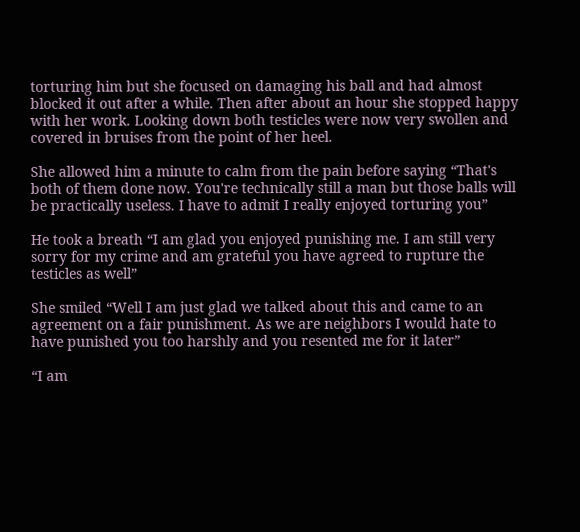torturing him but she focused on damaging his ball and had almost blocked it out after a while. Then after about an hour she stopped happy with her work. Looking down both testicles were now very swollen and covered in bruises from the point of her heel.

She allowed him a minute to calm from the pain before saying “That's both of them done now. You're technically still a man but those balls will be practically useless. I have to admit I really enjoyed torturing you”

He took a breath “I am glad you enjoyed punishing me. I am still very sorry for my crime and am grateful you have agreed to rupture the testicles as well”

She smiled “Well I am just glad we talked about this and came to an agreement on a fair punishment. As we are neighbors I would hate to have punished you too harshly and you resented me for it later”

“I am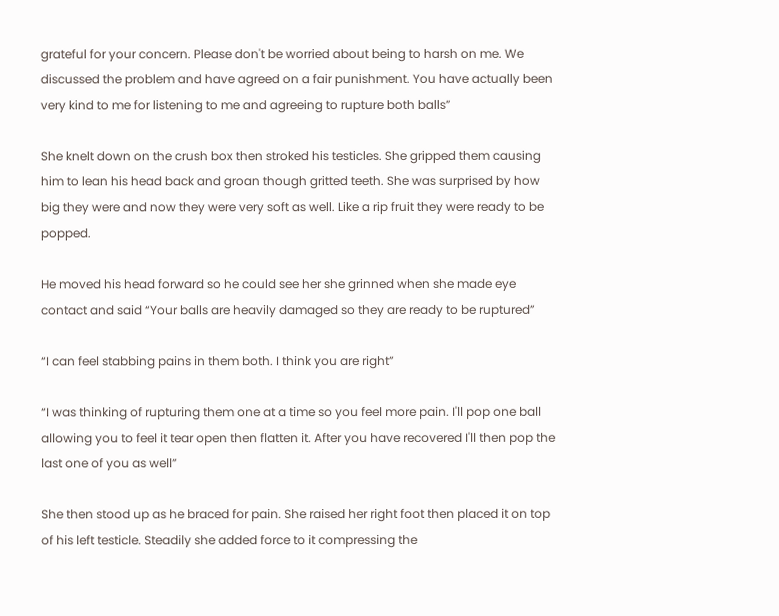grateful for your concern. Please don't be worried about being to harsh on me. We discussed the problem and have agreed on a fair punishment. You have actually been very kind to me for listening to me and agreeing to rupture both balls”

She knelt down on the crush box then stroked his testicles. She gripped them causing him to lean his head back and groan though gritted teeth. She was surprised by how big they were and now they were very soft as well. Like a rip fruit they were ready to be popped.

He moved his head forward so he could see her she grinned when she made eye contact and said “Your balls are heavily damaged so they are ready to be ruptured”

“I can feel stabbing pains in them both. I think you are right”

“I was thinking of rupturing them one at a time so you feel more pain. I'll pop one ball allowing you to feel it tear open then flatten it. After you have recovered I'll then pop the last one of you as well”

She then stood up as he braced for pain. She raised her right foot then placed it on top of his left testicle. Steadily she added force to it compressing the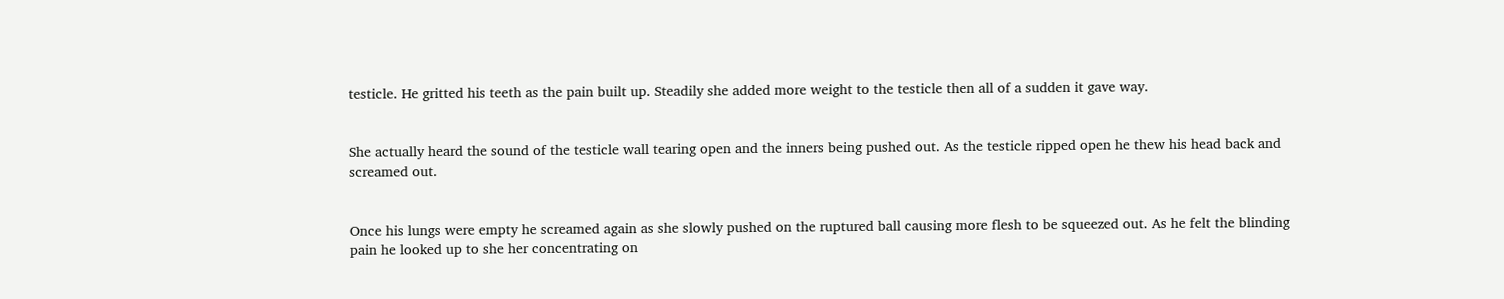testicle. He gritted his teeth as the pain built up. Steadily she added more weight to the testicle then all of a sudden it gave way.


She actually heard the sound of the testicle wall tearing open and the inners being pushed out. As the testicle ripped open he thew his head back and screamed out.


Once his lungs were empty he screamed again as she slowly pushed on the ruptured ball causing more flesh to be squeezed out. As he felt the blinding pain he looked up to she her concentrating on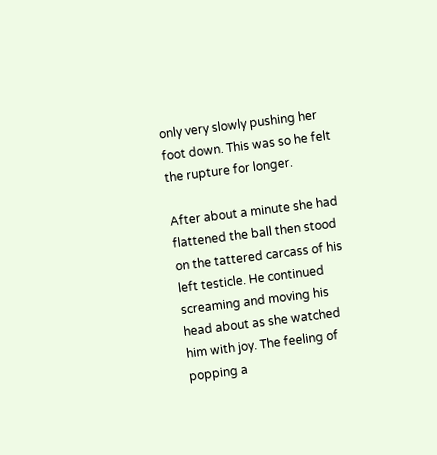only very slowly pushing her foot down. This was so he felt the rupture for longer.

After about a minute she had flattened the ball then stood on the tattered carcass of his left testicle. He continued screaming and moving his head about as she watched him with joy. The feeling of popping a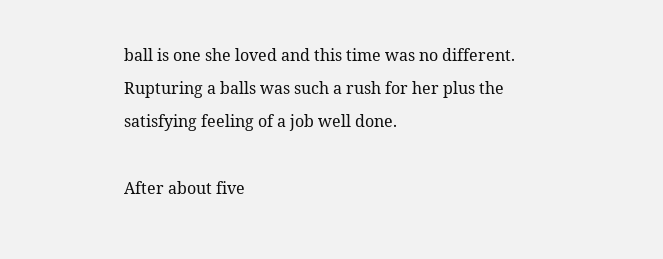ball is one she loved and this time was no different. Rupturing a balls was such a rush for her plus the satisfying feeling of a job well done.

After about five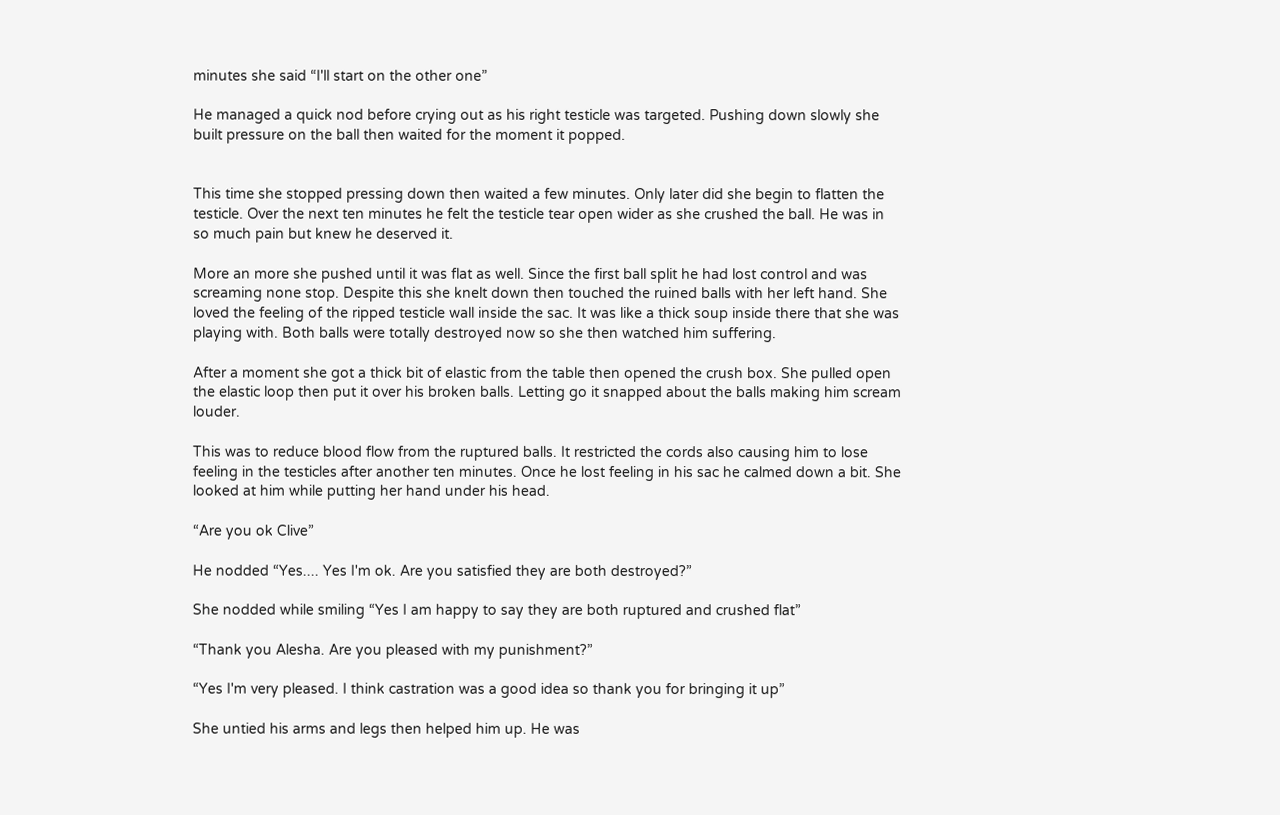minutes she said “I'll start on the other one”

He managed a quick nod before crying out as his right testicle was targeted. Pushing down slowly she built pressure on the ball then waited for the moment it popped.


This time she stopped pressing down then waited a few minutes. Only later did she begin to flatten the testicle. Over the next ten minutes he felt the testicle tear open wider as she crushed the ball. He was in so much pain but knew he deserved it.

More an more she pushed until it was flat as well. Since the first ball split he had lost control and was screaming none stop. Despite this she knelt down then touched the ruined balls with her left hand. She loved the feeling of the ripped testicle wall inside the sac. It was like a thick soup inside there that she was playing with. Both balls were totally destroyed now so she then watched him suffering.

After a moment she got a thick bit of elastic from the table then opened the crush box. She pulled open the elastic loop then put it over his broken balls. Letting go it snapped about the balls making him scream louder.

This was to reduce blood flow from the ruptured balls. It restricted the cords also causing him to lose feeling in the testicles after another ten minutes. Once he lost feeling in his sac he calmed down a bit. She looked at him while putting her hand under his head.

“Are you ok Clive”

He nodded “Yes.... Yes I'm ok. Are you satisfied they are both destroyed?”

She nodded while smiling “Yes I am happy to say they are both ruptured and crushed flat”

“Thank you Alesha. Are you pleased with my punishment?”

“Yes I'm very pleased. I think castration was a good idea so thank you for bringing it up”

She untied his arms and legs then helped him up. He was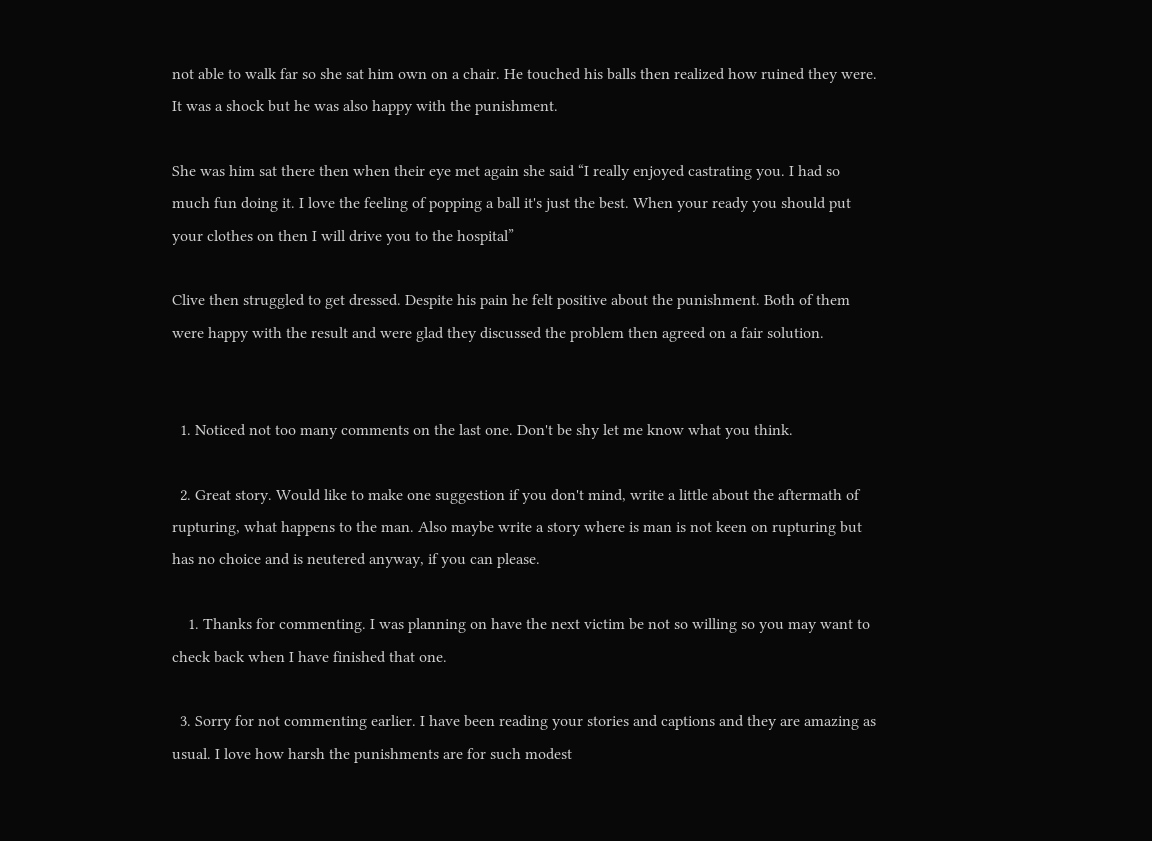not able to walk far so she sat him own on a chair. He touched his balls then realized how ruined they were. It was a shock but he was also happy with the punishment.

She was him sat there then when their eye met again she said “I really enjoyed castrating you. I had so much fun doing it. I love the feeling of popping a ball it's just the best. When your ready you should put your clothes on then I will drive you to the hospital”

Clive then struggled to get dressed. Despite his pain he felt positive about the punishment. Both of them were happy with the result and were glad they discussed the problem then agreed on a fair solution.


  1. Noticed not too many comments on the last one. Don't be shy let me know what you think.

  2. Great story. Would like to make one suggestion if you don't mind, write a little about the aftermath of rupturing, what happens to the man. Also maybe write a story where is man is not keen on rupturing but has no choice and is neutered anyway, if you can please.

    1. Thanks for commenting. I was planning on have the next victim be not so willing so you may want to check back when I have finished that one.

  3. Sorry for not commenting earlier. I have been reading your stories and captions and they are amazing as usual. I love how harsh the punishments are for such modest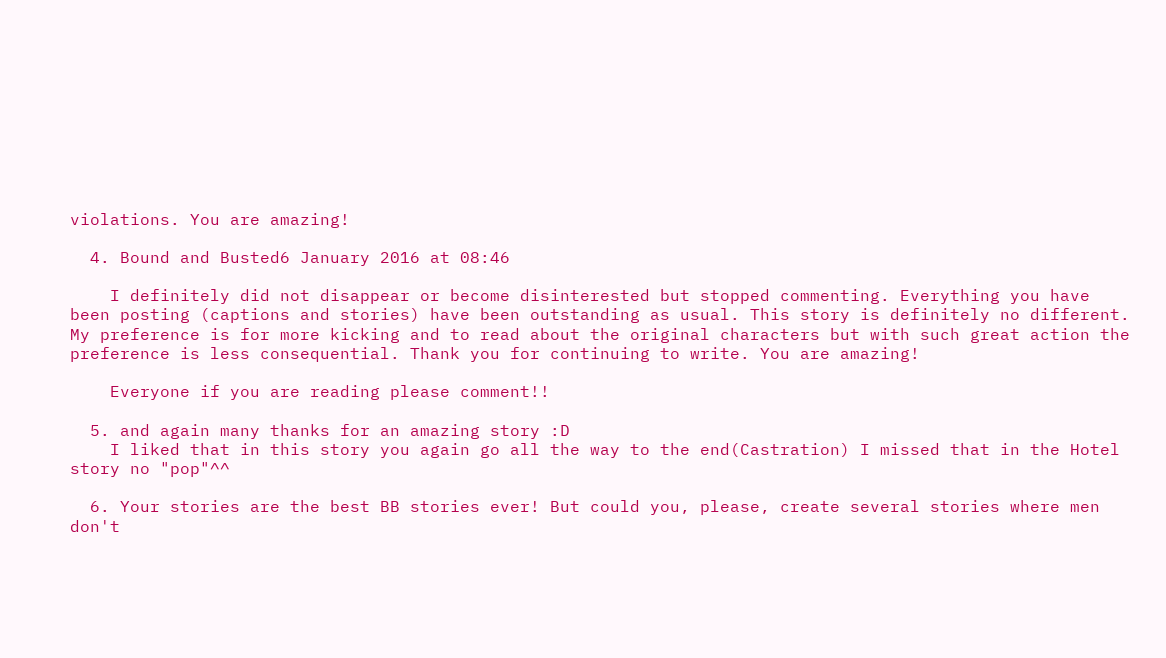violations. You are amazing!

  4. Bound and Busted6 January 2016 at 08:46

    I definitely did not disappear or become disinterested but stopped commenting. Everything you have been posting (captions and stories) have been outstanding as usual. This story is definitely no different. My preference is for more kicking and to read about the original characters but with such great action the preference is less consequential. Thank you for continuing to write. You are amazing!

    Everyone if you are reading please comment!!

  5. and again many thanks for an amazing story :D
    I liked that in this story you again go all the way to the end(Castration) I missed that in the Hotel story no "pop"^^

  6. Your stories are the best BB stories ever! But could you, please, create several stories where men don't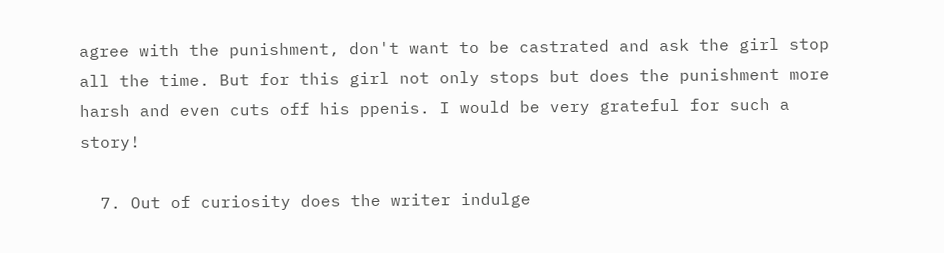agree with the punishment, don't want to be castrated and ask the girl stop all the time. But for this girl not only stops but does the punishment more harsh and even cuts off his ppenis. I would be very grateful for such a story!

  7. Out of curiosity does the writer indulge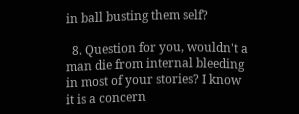in ball busting them self?

  8. Question for you, wouldn't a man die from internal bleeding in most of your stories? I know it is a concern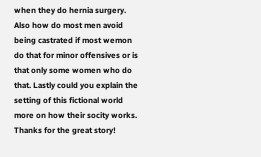when they do hernia surgery. Also how do most men avoid being castrated if most wemon do that for minor offensives or is that only some women who do that. Lastly could you explain the setting of this fictional world more on how their socity works. Thanks for the great story!